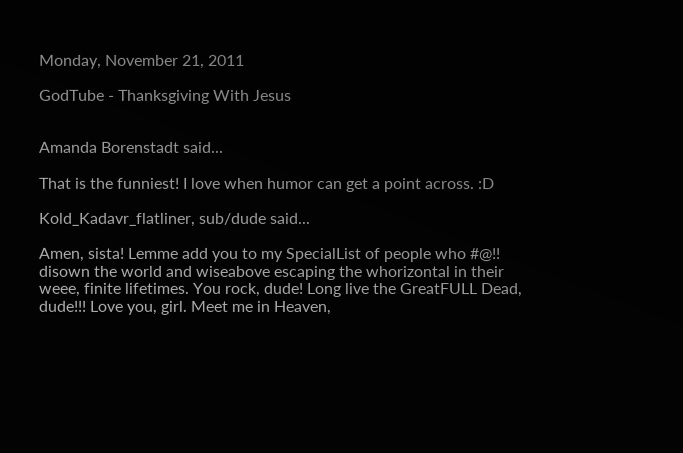Monday, November 21, 2011

GodTube - Thanksgiving With Jesus


Amanda Borenstadt said...

That is the funniest! I love when humor can get a point across. :D

Kold_Kadavr_flatliner, sub/dude said...

Amen, sista! Lemme add you to my SpecialList of people who #@!! disown the world and wiseabove escaping the whorizontal in their weee, finite lifetimes. You rock, dude! Long live the GreatFULL Dead, dude!!! Love you, girl. Meet me in Heaven,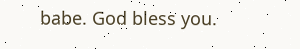babe. God bless you.